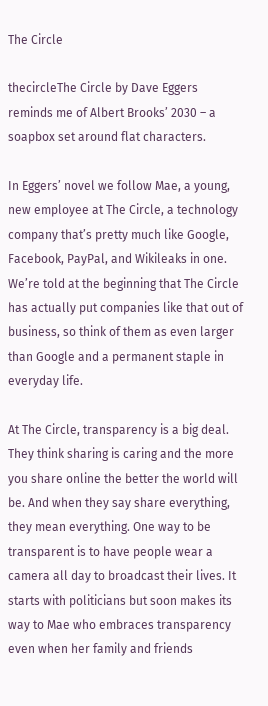The Circle

thecircleThe Circle by Dave Eggers reminds me of Albert Brooks’ 2030 – a soapbox set around flat characters.

In Eggers’ novel we follow Mae, a young, new employee at The Circle, a technology company that’s pretty much like Google, Facebook, PayPal, and Wikileaks in one. We’re told at the beginning that The Circle has actually put companies like that out of business, so think of them as even larger than Google and a permanent staple in everyday life.

At The Circle, transparency is a big deal. They think sharing is caring and the more you share online the better the world will be. And when they say share everything, they mean everything. One way to be transparent is to have people wear a camera all day to broadcast their lives. It starts with politicians but soon makes its way to Mae who embraces transparency even when her family and friends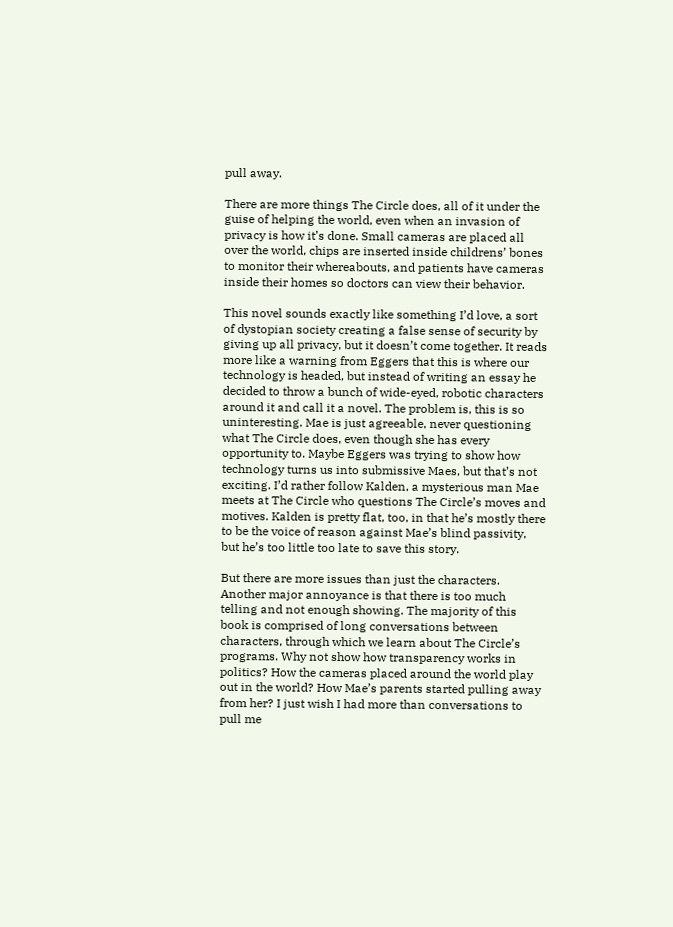pull away.

There are more things The Circle does, all of it under the guise of helping the world, even when an invasion of privacy is how it’s done. Small cameras are placed all over the world, chips are inserted inside childrens’ bones to monitor their whereabouts, and patients have cameras inside their homes so doctors can view their behavior.

This novel sounds exactly like something I’d love, a sort of dystopian society creating a false sense of security by giving up all privacy, but it doesn’t come together. It reads more like a warning from Eggers that this is where our technology is headed, but instead of writing an essay he decided to throw a bunch of wide-eyed, robotic characters around it and call it a novel. The problem is, this is so uninteresting. Mae is just agreeable, never questioning what The Circle does, even though she has every opportunity to. Maybe Eggers was trying to show how technology turns us into submissive Maes, but that’s not exciting. I’d rather follow Kalden, a mysterious man Mae meets at The Circle who questions The Circle’s moves and motives. Kalden is pretty flat, too, in that he’s mostly there to be the voice of reason against Mae’s blind passivity, but he’s too little too late to save this story.

But there are more issues than just the characters. Another major annoyance is that there is too much telling and not enough showing. The majority of this book is comprised of long conversations between characters, through which we learn about The Circle’s programs. Why not show how transparency works in politics? How the cameras placed around the world play out in the world? How Mae’s parents started pulling away from her? I just wish I had more than conversations to pull me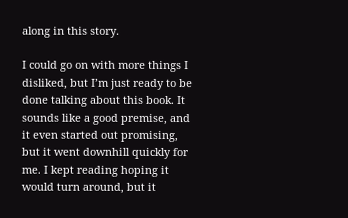along in this story.

I could go on with more things I disliked, but I’m just ready to be done talking about this book. It sounds like a good premise, and it even started out promising, but it went downhill quickly for me. I kept reading hoping it would turn around, but it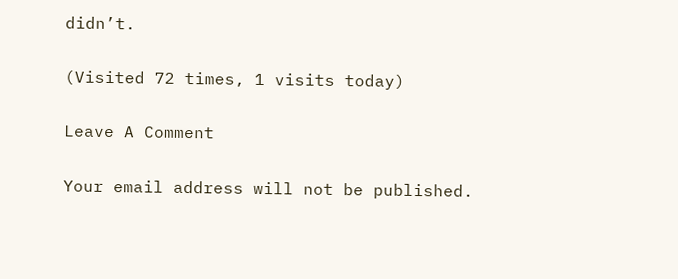didn’t.

(Visited 72 times, 1 visits today)

Leave A Comment

Your email address will not be published.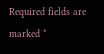Required fields are marked *